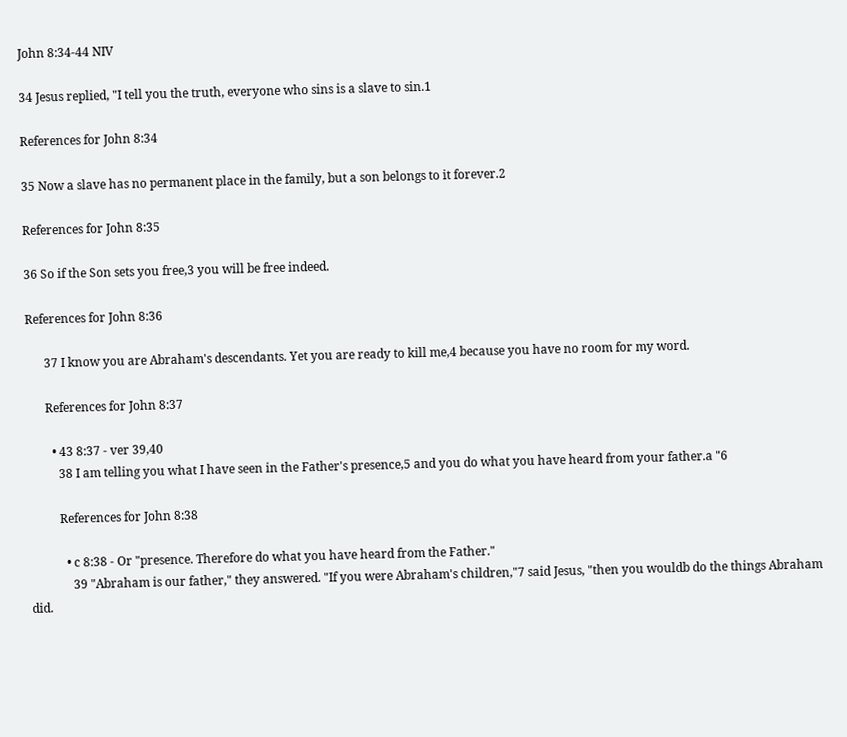John 8:34-44 NIV

34 Jesus replied, "I tell you the truth, everyone who sins is a slave to sin.1

References for John 8:34

35 Now a slave has no permanent place in the family, but a son belongs to it forever.2

References for John 8:35

36 So if the Son sets you free,3 you will be free indeed.

References for John 8:36

      37 I know you are Abraham's descendants. Yet you are ready to kill me,4 because you have no room for my word.

      References for John 8:37

        • 43 8:37 - ver 39,40
          38 I am telling you what I have seen in the Father's presence,5 and you do what you have heard from your father.a "6

          References for John 8:38

            • c 8:38 - Or "presence. Therefore do what you have heard from the Father."
              39 "Abraham is our father," they answered. "If you were Abraham's children,"7 said Jesus, "then you wouldb do the things Abraham did.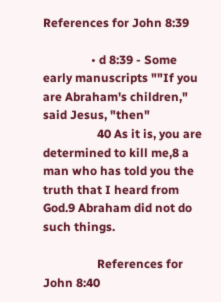References for John 8:39

                • d 8:39 - Some early manuscripts ""If you are Abraham's children," said Jesus, "then"
                  40 As it is, you are determined to kill me,8 a man who has told you the truth that I heard from God.9 Abraham did not do such things.

                  References for John 8:40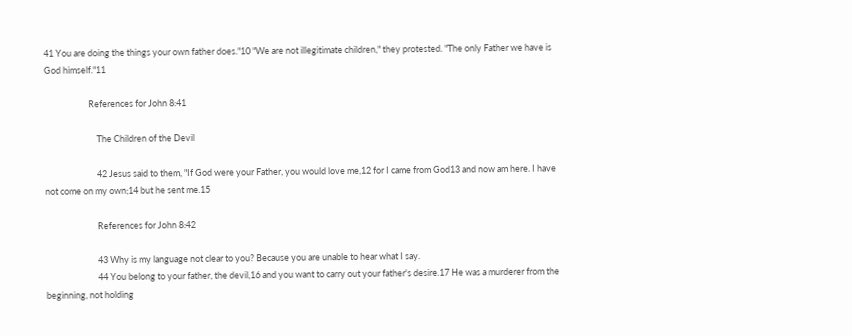41 You are doing the things your own father does."10 "We are not illegitimate children," they protested. "The only Father we have is God himself."11

                      References for John 8:41

                          The Children of the Devil

                          42 Jesus said to them, "If God were your Father, you would love me,12 for I came from God13 and now am here. I have not come on my own;14 but he sent me.15

                          References for John 8:42

                          43 Why is my language not clear to you? Because you are unable to hear what I say.
                          44 You belong to your father, the devil,16 and you want to carry out your father's desire.17 He was a murderer from the beginning, not holding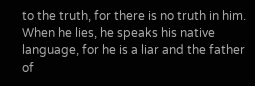to the truth, for there is no truth in him. When he lies, he speaks his native language, for he is a liar and the father of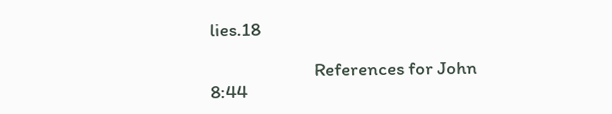lies.18

                          References for John 8:44